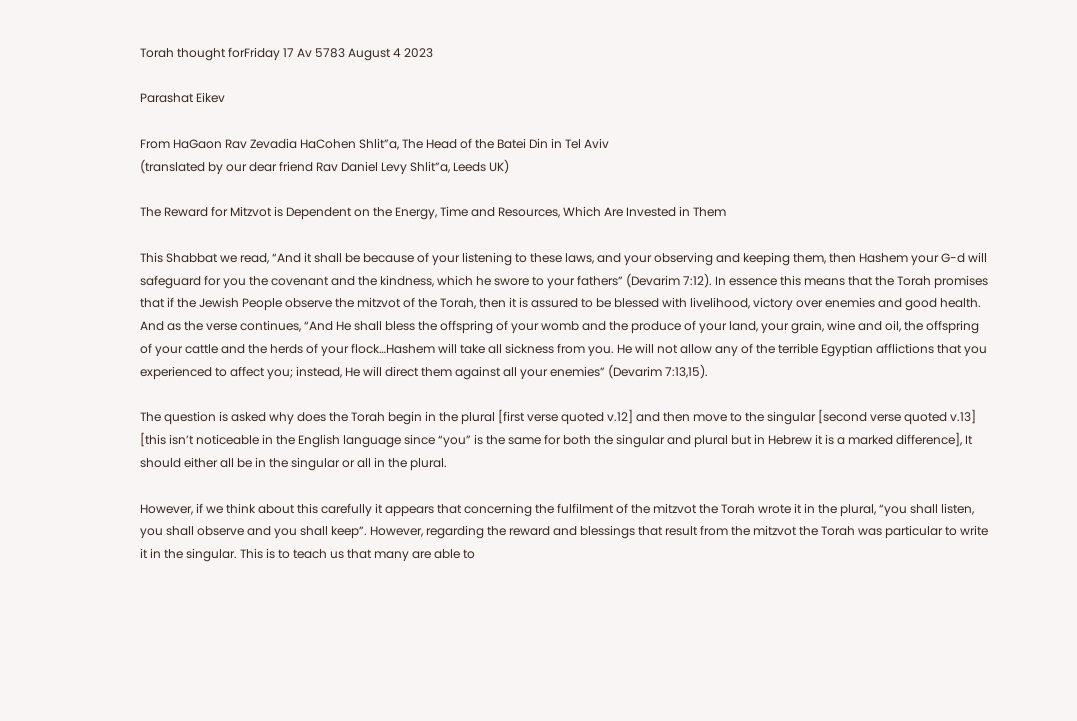Torah thought forFriday 17 Av 5783 August 4 2023

Parashat Eikev

From HaGaon Rav Zevadia HaCohen Shlit”a, The Head of the Batei Din in Tel Aviv
(translated by our dear friend Rav Daniel Levy Shlit”a, Leeds UK)

The Reward for Mitzvot is Dependent on the Energy, Time and Resources, Which Are Invested in Them

This Shabbat we read, “And it shall be because of your listening to these laws, and your observing and keeping them, then Hashem your G-d will safeguard for you the covenant and the kindness, which he swore to your fathers” (Devarim 7:12). In essence this means that the Torah promises that if the Jewish People observe the mitzvot of the Torah, then it is assured to be blessed with livelihood, victory over enemies and good health. And as the verse continues, “And He shall bless the offspring of your womb and the produce of your land, your grain, wine and oil, the offspring of your cattle and the herds of your flock…Hashem will take all sickness from you. He will not allow any of the terrible Egyptian afflictions that you experienced to affect you; instead, He will direct them against all your enemies” (Devarim 7:13,15).

The question is asked why does the Torah begin in the plural [first verse quoted v.12] and then move to the singular [second verse quoted v.13] [this isn’t noticeable in the English language since “you” is the same for both the singular and plural but in Hebrew it is a marked difference], It should either all be in the singular or all in the plural.

However, if we think about this carefully it appears that concerning the fulfilment of the mitzvot the Torah wrote it in the plural, “you shall listen, you shall observe and you shall keep”. However, regarding the reward and blessings that result from the mitzvot the Torah was particular to write it in the singular. This is to teach us that many are able to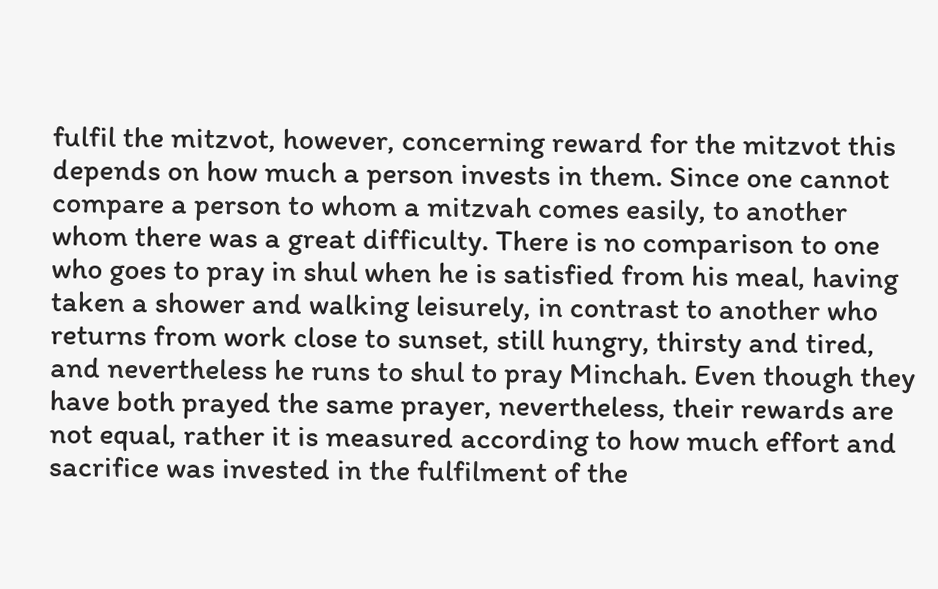fulfil the mitzvot, however, concerning reward for the mitzvot this depends on how much a person invests in them. Since one cannot compare a person to whom a mitzvah comes easily, to another whom there was a great difficulty. There is no comparison to one who goes to pray in shul when he is satisfied from his meal, having taken a shower and walking leisurely, in contrast to another who returns from work close to sunset, still hungry, thirsty and tired, and nevertheless he runs to shul to pray Minchah. Even though they have both prayed the same prayer, nevertheless, their rewards are not equal, rather it is measured according to how much effort and sacrifice was invested in the fulfilment of the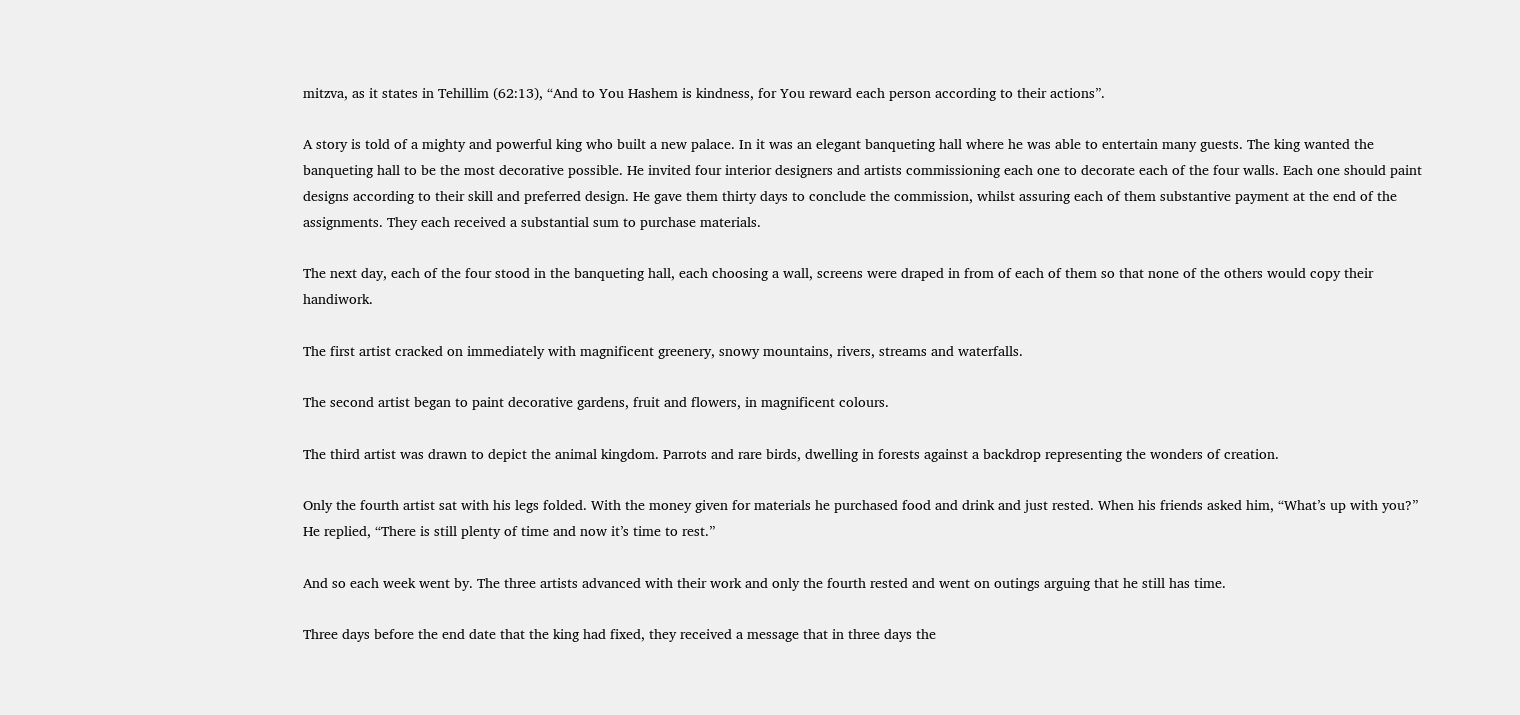mitzva, as it states in Tehillim (62:13), “And to You Hashem is kindness, for You reward each person according to their actions”.

A story is told of a mighty and powerful king who built a new palace. In it was an elegant banqueting hall where he was able to entertain many guests. The king wanted the banqueting hall to be the most decorative possible. He invited four interior designers and artists commissioning each one to decorate each of the four walls. Each one should paint designs according to their skill and preferred design. He gave them thirty days to conclude the commission, whilst assuring each of them substantive payment at the end of the assignments. They each received a substantial sum to purchase materials.

The next day, each of the four stood in the banqueting hall, each choosing a wall, screens were draped in from of each of them so that none of the others would copy their handiwork.

The first artist cracked on immediately with magnificent greenery, snowy mountains, rivers, streams and waterfalls.

The second artist began to paint decorative gardens, fruit and flowers, in magnificent colours.

The third artist was drawn to depict the animal kingdom. Parrots and rare birds, dwelling in forests against a backdrop representing the wonders of creation.

Only the fourth artist sat with his legs folded. With the money given for materials he purchased food and drink and just rested. When his friends asked him, “What’s up with you?” He replied, “There is still plenty of time and now it’s time to rest.”

And so each week went by. The three artists advanced with their work and only the fourth rested and went on outings arguing that he still has time.

Three days before the end date that the king had fixed, they received a message that in three days the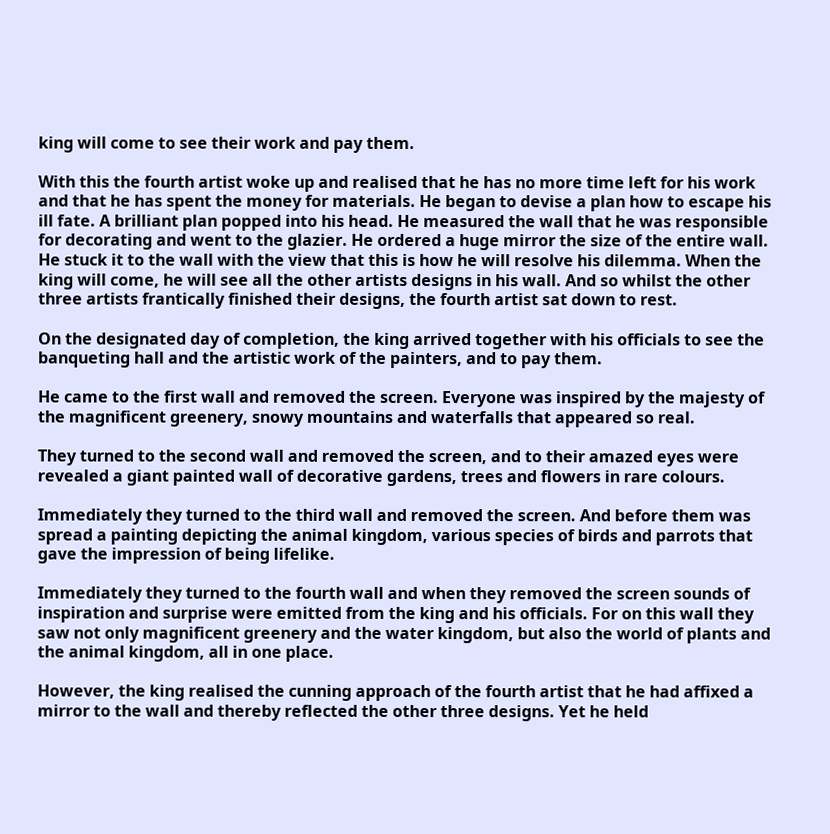king will come to see their work and pay them.

With this the fourth artist woke up and realised that he has no more time left for his work and that he has spent the money for materials. He began to devise a plan how to escape his ill fate. A brilliant plan popped into his head. He measured the wall that he was responsible for decorating and went to the glazier. He ordered a huge mirror the size of the entire wall. He stuck it to the wall with the view that this is how he will resolve his dilemma. When the king will come, he will see all the other artists designs in his wall. And so whilst the other three artists frantically finished their designs, the fourth artist sat down to rest.

On the designated day of completion, the king arrived together with his officials to see the banqueting hall and the artistic work of the painters, and to pay them.

He came to the first wall and removed the screen. Everyone was inspired by the majesty of the magnificent greenery, snowy mountains and waterfalls that appeared so real.

They turned to the second wall and removed the screen, and to their amazed eyes were revealed a giant painted wall of decorative gardens, trees and flowers in rare colours.

Immediately they turned to the third wall and removed the screen. And before them was spread a painting depicting the animal kingdom, various species of birds and parrots that gave the impression of being lifelike.

Immediately they turned to the fourth wall and when they removed the screen sounds of inspiration and surprise were emitted from the king and his officials. For on this wall they saw not only magnificent greenery and the water kingdom, but also the world of plants and the animal kingdom, all in one place.

However, the king realised the cunning approach of the fourth artist that he had affixed a mirror to the wall and thereby reflected the other three designs. Yet he held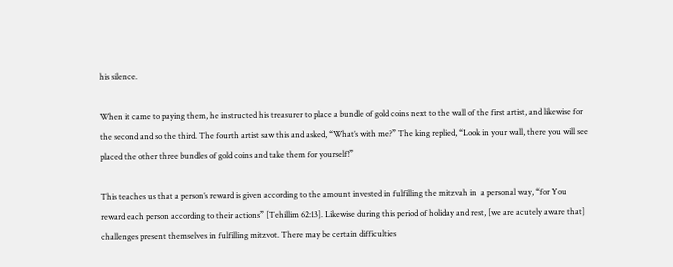his silence.

When it came to paying them, he instructed his treasurer to place a bundle of gold coins next to the wall of the first artist, and likewise for the second and so the third. The fourth artist saw this and asked, “What’s with me?” The king replied, “Look in your wall, there you will see placed the other three bundles of gold coins and take them for yourself!”

This teaches us that a person’s reward is given according to the amount invested in fulfilling the mitzvah in  a personal way, “for You reward each person according to their actions” [Tehillim 62:13]. Likewise during this period of holiday and rest, [we are acutely aware that] challenges present themselves in fulfilling mitzvot. There may be certain difficulties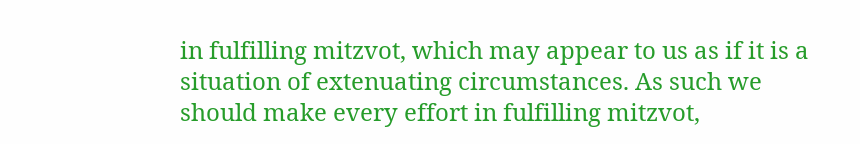in fulfilling mitzvot, which may appear to us as if it is a situation of extenuating circumstances. As such we should make every effort in fulfilling mitzvot,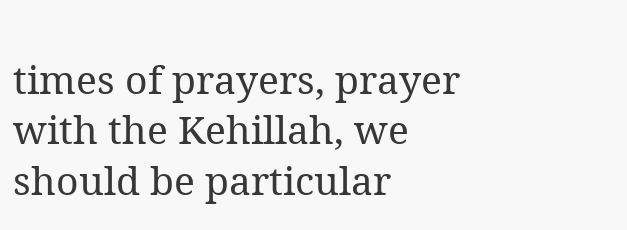times of prayers, prayer with the Kehillah, we should be particular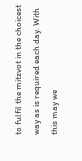to fulfil the mitzvot in the choicest way as is required each day. With this may we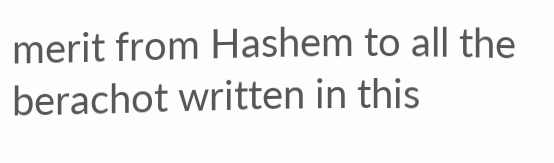merit from Hashem to all the berachot written in this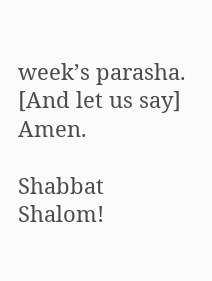week’s parasha. [And let us say] Amen.

Shabbat Shalom!